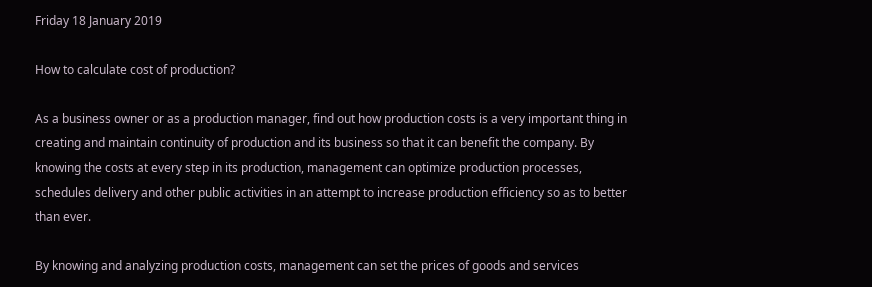Friday 18 January 2019

How to calculate cost of production?

As a business owner or as a production manager, find out how production costs is a very important thing in creating and maintain continuity of production and its business so that it can benefit the company. By knowing the costs at every step in its production, management can optimize production processes, schedules delivery and other public activities in an attempt to increase production efficiency so as to better than ever.

By knowing and analyzing production costs, management can set the prices of goods and services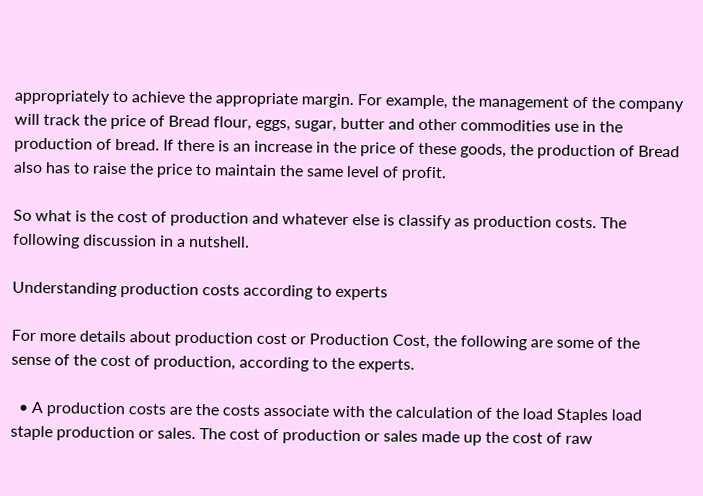appropriately to achieve the appropriate margin. For example, the management of the company will track the price of Bread flour, eggs, sugar, butter and other commodities use in the production of bread. If there is an increase in the price of these goods, the production of Bread also has to raise the price to maintain the same level of profit.

So what is the cost of production and whatever else is classify as production costs. The following discussion in a nutshell.

Understanding production costs according to experts

For more details about production cost or Production Cost, the following are some of the sense of the cost of production, according to the experts.

  • A production costs are the costs associate with the calculation of the load Staples load staple production or sales. The cost of production or sales made up the cost of raw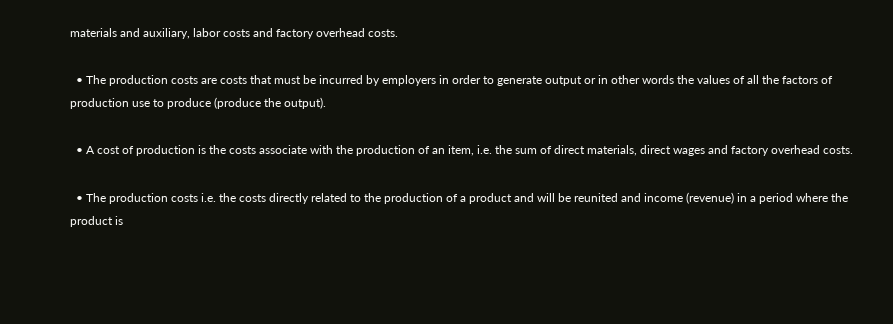materials and auxiliary, labor costs and factory overhead costs.

  • The production costs are costs that must be incurred by employers in order to generate output or in other words the values of all the factors of production use to produce (produce the output).

  • A cost of production is the costs associate with the production of an item, i.e. the sum of direct materials, direct wages and factory overhead costs.

  • The production costs i.e. the costs directly related to the production of a product and will be reunited and income (revenue) in a period where the product is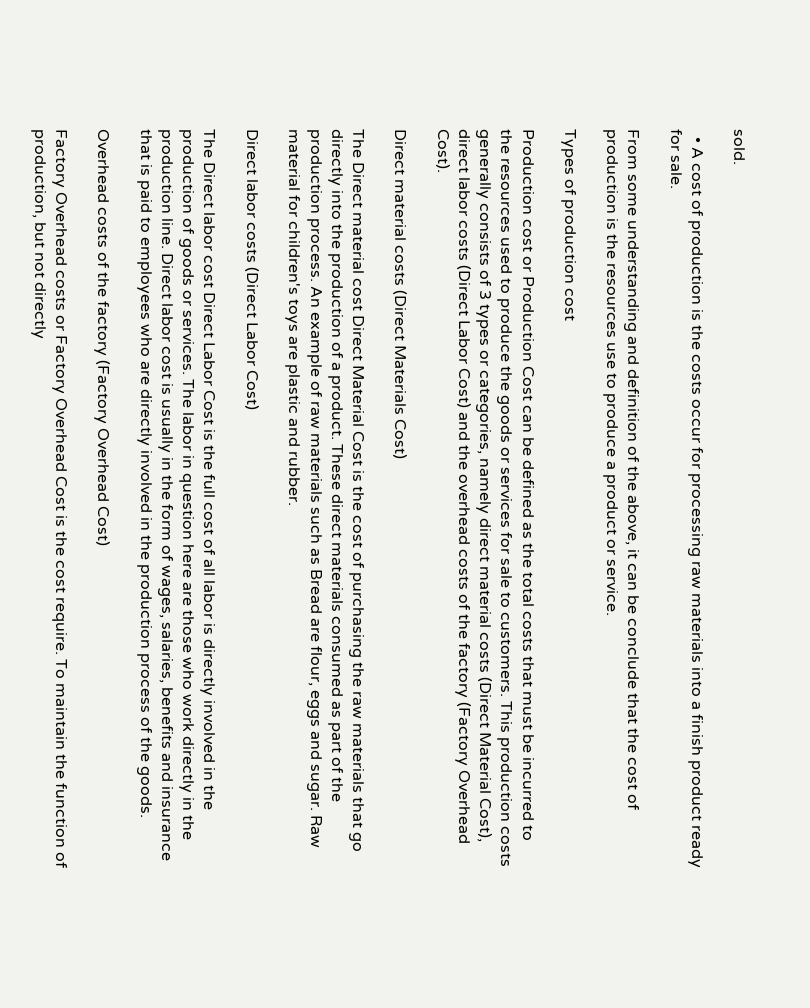sold.

  • A cost of production is the costs occur for processing raw materials into a finish product ready for sale.

From some understanding and definition of the above, it can be conclude that the cost of production is the resources use to produce a product or service.

Types of production cost

Production cost or Production Cost can be defined as the total costs that must be incurred to the resources used to produce the goods or services for sale to customers. This production costs generally consists of 3 types or categories, namely direct material costs (Direct Material Cost), direct labor costs (Direct Labor Cost) and the overhead costs of the factory (Factory Overhead Cost).

Direct material costs (Direct Materials Cost)

The Direct material cost Direct Material Cost is the cost of purchasing the raw materials that go directly into the production of a product. These direct materials consumed as part of the production process. An example of raw materials such as Bread are flour, eggs and sugar. Raw material for children's toys are plastic and rubber.

Direct labor costs (Direct Labor Cost)

The Direct labor cost Direct Labor Cost is the full cost of all labor is directly involved in the production of goods or services. The labor in question here are those who work directly in the production line. Direct labor cost is usually in the form of wages, salaries, benefits and insurance that is paid to employees who are directly involved in the production process of the goods.

Overhead costs of the factory (Factory Overhead Cost)

Factory Overhead costs or Factory Overhead Cost is the cost require. To maintain the function of production, but not directly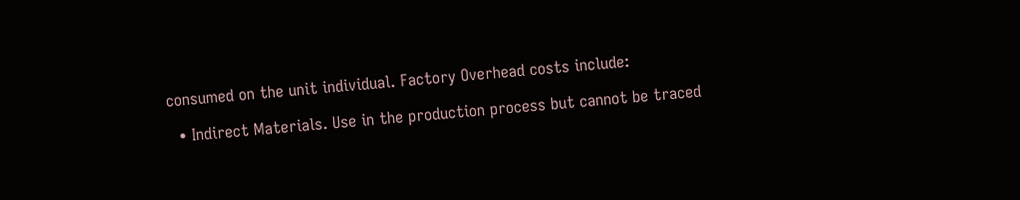consumed on the unit individual. Factory Overhead costs include:

  • Indirect Materials. Use in the production process but cannot be traced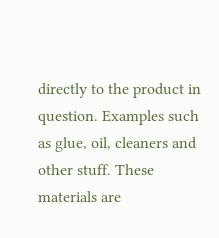directly to the product in question. Examples such as glue, oil, cleaners and other stuff. These materials are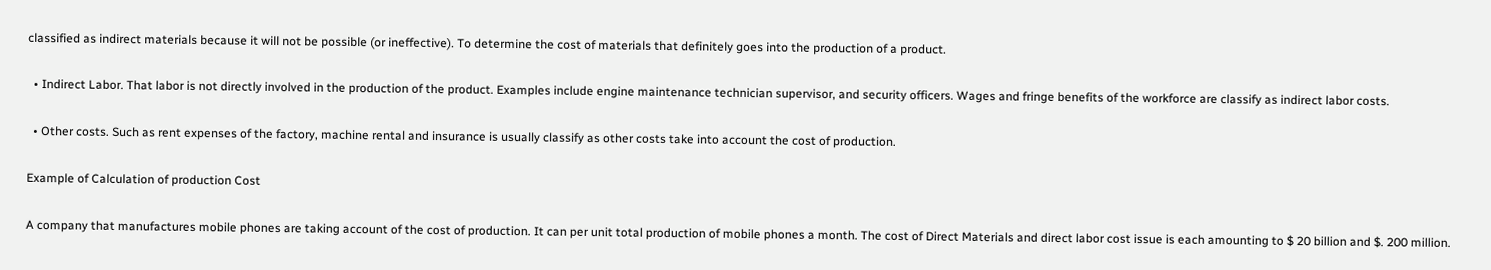classified as indirect materials because it will not be possible (or ineffective). To determine the cost of materials that definitely goes into the production of a product.

  • Indirect Labor. That labor is not directly involved in the production of the product. Examples include engine maintenance technician supervisor, and security officers. Wages and fringe benefits of the workforce are classify as indirect labor costs.

  • Other costs. Such as rent expenses of the factory, machine rental and insurance is usually classify as other costs take into account the cost of production.

Example of Calculation of production Cost

A company that manufactures mobile phones are taking account of the cost of production. It can per unit total production of mobile phones a month. The cost of Direct Materials and direct labor cost issue is each amounting to $ 20 billion and $. 200 million.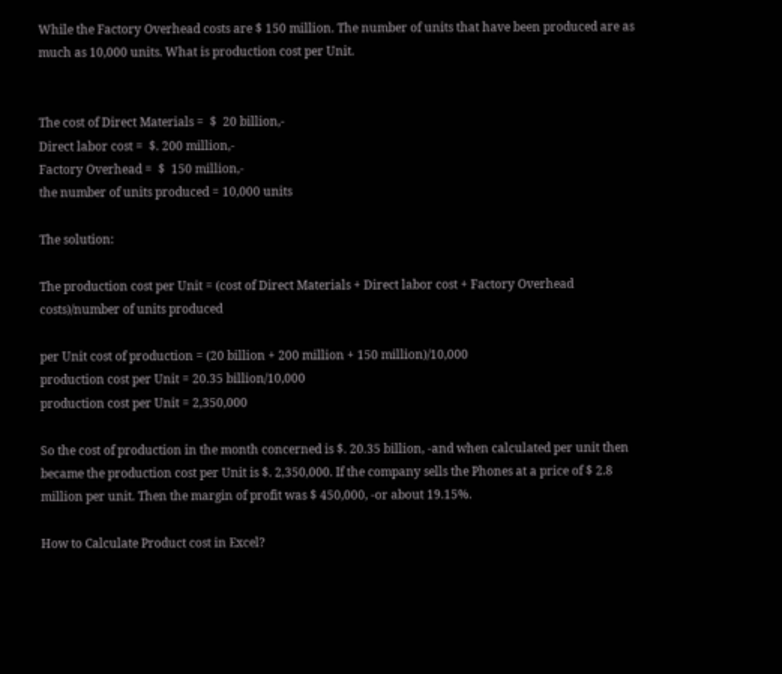While the Factory Overhead costs are $ 150 million. The number of units that have been produced are as much as 10,000 units. What is production cost per Unit.


The cost of Direct Materials =  $  20 billion,-
Direct labor cost =  $. 200 million,-
Factory Overhead =  $  150 million,-
the number of units produced = 10,000 units

The solution:

The production cost per Unit = (cost of Direct Materials + Direct labor cost + Factory Overhead costs)/number of units produced

per Unit cost of production = (20 billion + 200 million + 150 million)/10,000
production cost per Unit = 20.35 billion/10,000
production cost per Unit = 2,350,000

So the cost of production in the month concerned is $. 20.35 billion, -and when calculated per unit then became the production cost per Unit is $. 2,350,000. If the company sells the Phones at a price of $ 2.8 million per unit. Then the margin of profit was $ 450,000, -or about 19.15%.

How to Calculate Product cost in Excel?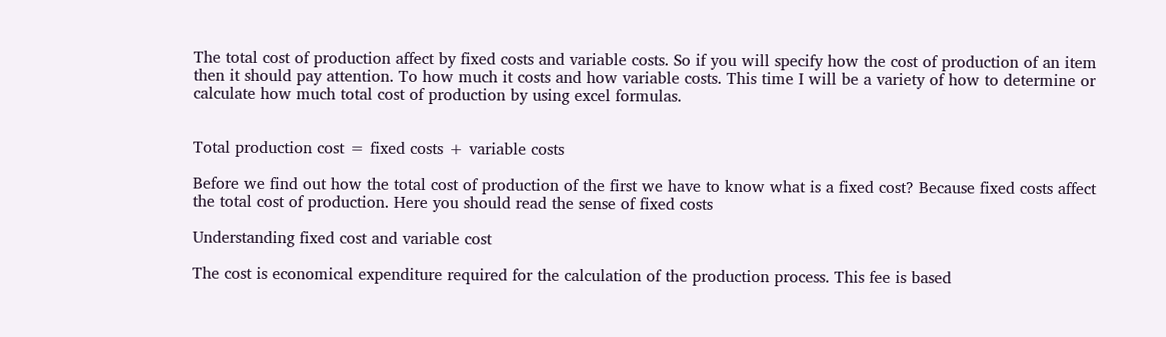The total cost of production affect by fixed costs and variable costs. So if you will specify how the cost of production of an item then it should pay attention. To how much it costs and how variable costs. This time I will be a variety of how to determine or calculate how much total cost of production by using excel formulas.


Total production cost = fixed costs + variable costs

Before we find out how the total cost of production of the first we have to know what is a fixed cost? Because fixed costs affect the total cost of production. Here you should read the sense of fixed costs

Understanding fixed cost and variable cost

The cost is economical expenditure required for the calculation of the production process. This fee is based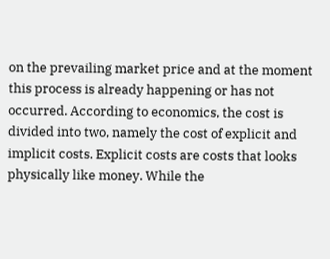on the prevailing market price and at the moment this process is already happening or has not occurred. According to economics, the cost is divided into two, namely the cost of explicit and implicit costs. Explicit costs are costs that looks physically like money. While the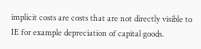implicit costs are costs that are not directly visible to IE for example depreciation of capital goods.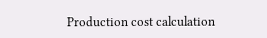Production cost calculation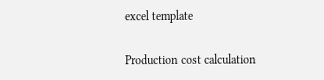excel template

Production cost calculation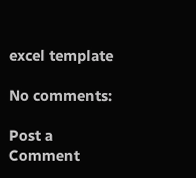excel template

No comments:

Post a Comment